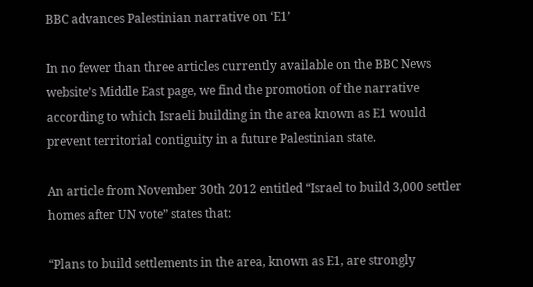BBC advances Palestinian narrative on ‘E1’

In no fewer than three articles currently available on the BBC News website’s Middle East page, we find the promotion of the narrative according to which Israeli building in the area known as E1 would prevent territorial contiguity in a future Palestinian state.

An article from November 30th 2012 entitled “Israel to build 3,000 settler homes after UN vote” states that:

“Plans to build settlements in the area, known as E1, are strongly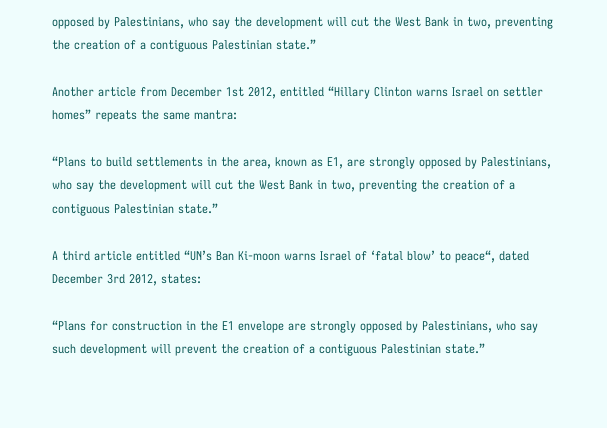opposed by Palestinians, who say the development will cut the West Bank in two, preventing the creation of a contiguous Palestinian state.”

Another article from December 1st 2012, entitled “Hillary Clinton warns Israel on settler homes” repeats the same mantra:

“Plans to build settlements in the area, known as E1, are strongly opposed by Palestinians, who say the development will cut the West Bank in two, preventing the creation of a contiguous Palestinian state.”

A third article entitled “UN’s Ban Ki-moon warns Israel of ‘fatal blow’ to peace“, dated December 3rd 2012, states:

“Plans for construction in the E1 envelope are strongly opposed by Palestinians, who say such development will prevent the creation of a contiguous Palestinian state.”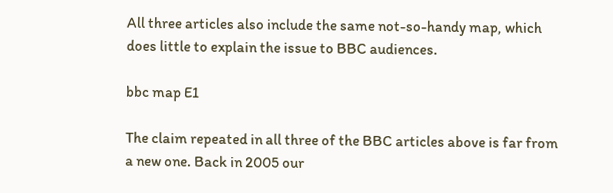All three articles also include the same not-so-handy map, which does little to explain the issue to BBC audiences.

bbc map E1

The claim repeated in all three of the BBC articles above is far from a new one. Back in 2005 our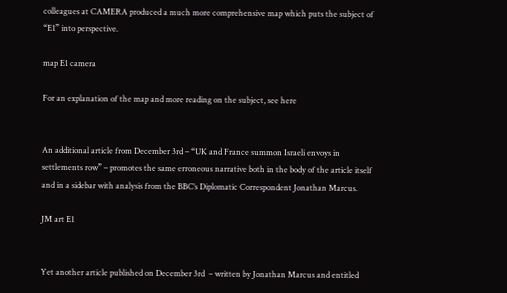colleagues at CAMERA produced a much more comprehensive map which puts the subject of “E1” into perspective.

map E1 camera

For an explanation of the map and more reading on the subject, see here


An additional article from December 3rd – “UK and France summon Israeli envoys in settlements row” – promotes the same erroneous narrative both in the body of the article itself and in a sidebar with analysis from the BBC’s Diplomatic Correspondent Jonathan Marcus.

JM art E1


Yet another article published on December 3rd  – written by Jonathan Marcus and entitled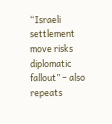“Israeli settlement move risks diplomatic fallout” – also repeats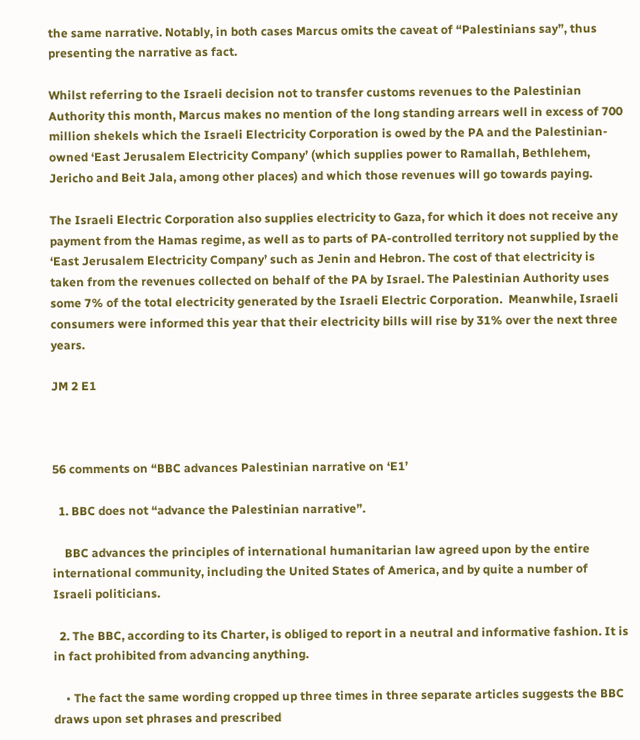the same narrative. Notably, in both cases Marcus omits the caveat of “Palestinians say”, thus presenting the narrative as fact.

Whilst referring to the Israeli decision not to transfer customs revenues to the Palestinian Authority this month, Marcus makes no mention of the long standing arrears well in excess of 700 million shekels which the Israeli Electricity Corporation is owed by the PA and the Palestinian-owned ‘East Jerusalem Electricity Company’ (which supplies power to Ramallah, Bethlehem, Jericho and Beit Jala, among other places) and which those revenues will go towards paying.

The Israeli Electric Corporation also supplies electricity to Gaza, for which it does not receive any payment from the Hamas regime, as well as to parts of PA-controlled territory not supplied by the ‘East Jerusalem Electricity Company’ such as Jenin and Hebron. The cost of that electricity is taken from the revenues collected on behalf of the PA by Israel. The Palestinian Authority uses some 7% of the total electricity generated by the Israeli Electric Corporation.  Meanwhile, Israeli consumers were informed this year that their electricity bills will rise by 31% over the next three years.

JM 2 E1



56 comments on “BBC advances Palestinian narrative on ‘E1’

  1. BBC does not “advance the Palestinian narrative”.

    BBC advances the principles of international humanitarian law agreed upon by the entire international community, including the United States of America, and by quite a number of Israeli politicians.

  2. The BBC, according to its Charter, is obliged to report in a neutral and informative fashion. It is in fact prohibited from advancing anything.

    • The fact the same wording cropped up three times in three separate articles suggests the BBC draws upon set phrases and prescribed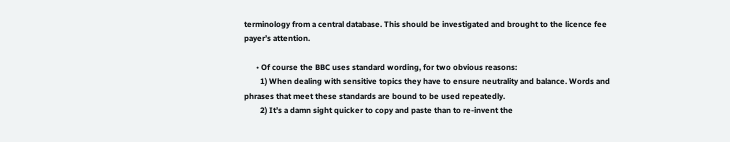terminology from a central database. This should be investigated and brought to the licence fee payer’s attention.

      • Of course the BBC uses standard wording, for two obvious reasons:
        1) When dealing with sensitive topics they have to ensure neutrality and balance. Words and phrases that meet these standards are bound to be used repeatedly.
        2) It’s a damn sight quicker to copy and paste than to re-invent the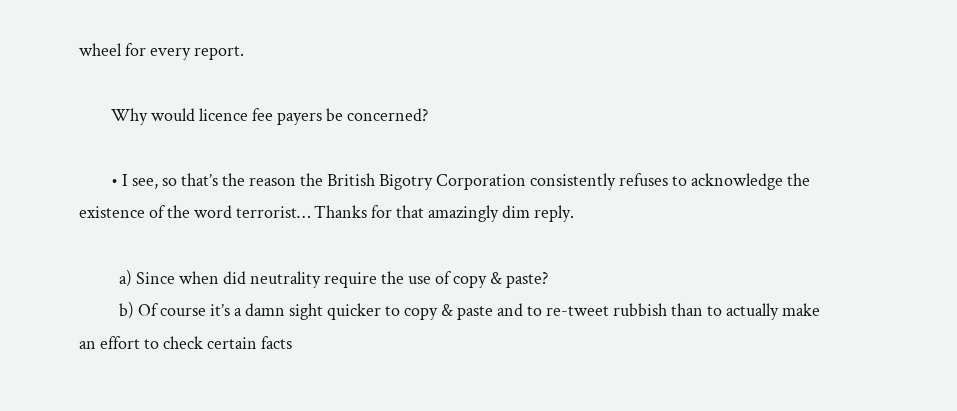wheel for every report.

        Why would licence fee payers be concerned?

        • I see, so that’s the reason the British Bigotry Corporation consistently refuses to acknowledge the existence of the word terrorist… Thanks for that amazingly dim reply.

          a) Since when did neutrality require the use of copy & paste?
          b) Of course it’s a damn sight quicker to copy & paste and to re-tweet rubbish than to actually make an effort to check certain facts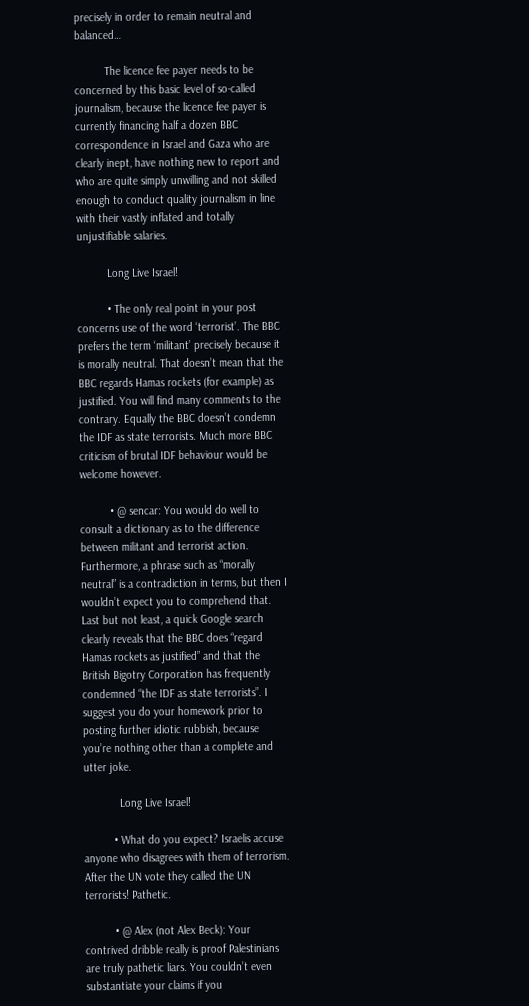precisely in order to remain neutral and balanced…

          The licence fee payer needs to be concerned by this basic level of so-called journalism, because the licence fee payer is currently financing half a dozen BBC correspondence in Israel and Gaza who are clearly inept, have nothing new to report and who are quite simply unwilling and not skilled enough to conduct quality journalism in line with their vastly inflated and totally unjustifiable salaries.

          Long Live Israel!

          • The only real point in your post concerns use of the word ‘terrorist’. The BBC prefers the term ‘militant’ precisely because it is morally neutral. That doesn’t mean that the BBC regards Hamas rockets (for example) as justified. You will find many comments to the contrary. Equally the BBC doesn’t condemn the IDF as state terrorists. Much more BBC criticism of brutal IDF behaviour would be welcome however.

          • @ sencar: You would do well to consult a dictionary as to the difference between militant and terrorist action. Furthermore, a phrase such as “morally neutral” is a contradiction in terms, but then I wouldn’t expect you to comprehend that. Last but not least, a quick Google search clearly reveals that the BBC does “regard Hamas rockets as justified” and that the British Bigotry Corporation has frequently condemned “the IDF as state terrorists”. I suggest you do your homework prior to posting further idiotic rubbish, because you’re nothing other than a complete and utter joke.

            Long Live Israel!

          • What do you expect? Israelis accuse anyone who disagrees with them of terrorism. After the UN vote they called the UN terrorists! Pathetic.

          • @ Alex (not Alex Beck): Your contrived dribble really is proof Palestinians are truly pathetic liars. You couldn’t even substantiate your claims if you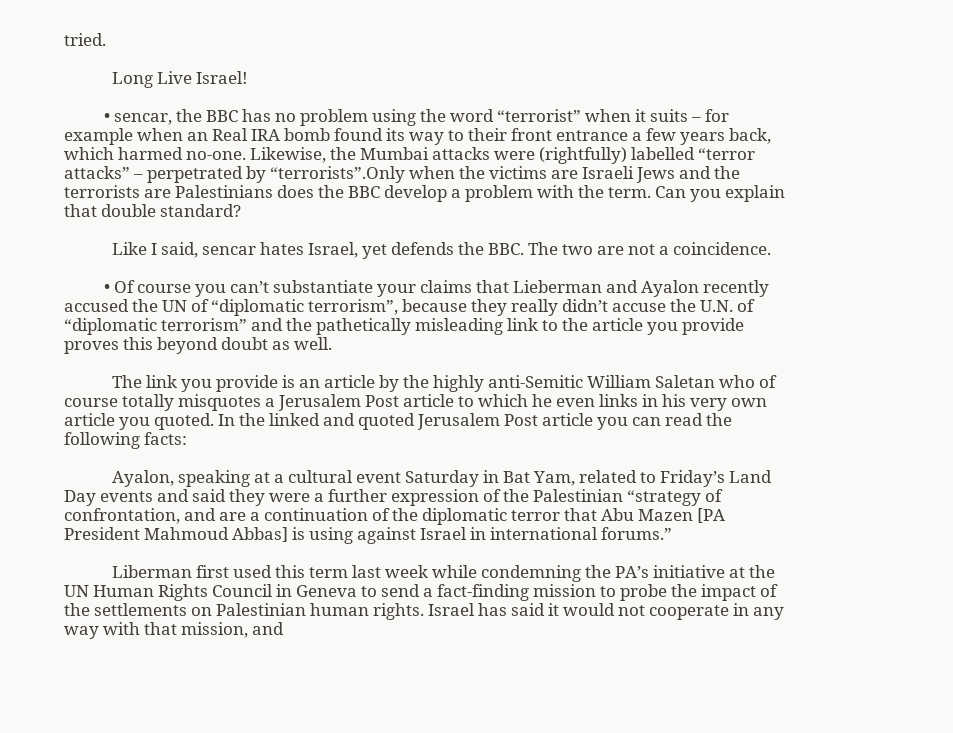tried.

            Long Live Israel!

          • sencar, the BBC has no problem using the word “terrorist” when it suits – for example when an Real IRA bomb found its way to their front entrance a few years back, which harmed no-one. Likewise, the Mumbai attacks were (rightfully) labelled “terror attacks” – perpetrated by “terrorists”.Only when the victims are Israeli Jews and the terrorists are Palestinians does the BBC develop a problem with the term. Can you explain that double standard?

            Like I said, sencar hates Israel, yet defends the BBC. The two are not a coincidence.

          • Of course you can’t substantiate your claims that Lieberman and Ayalon recently accused the UN of “diplomatic terrorism”, because they really didn’t accuse the U.N. of “diplomatic terrorism” and the pathetically misleading link to the article you provide proves this beyond doubt as well.

            The link you provide is an article by the highly anti-Semitic William Saletan who of course totally misquotes a Jerusalem Post article to which he even links in his very own article you quoted. In the linked and quoted Jerusalem Post article you can read the following facts:

            Ayalon, speaking at a cultural event Saturday in Bat Yam, related to Friday’s Land Day events and said they were a further expression of the Palestinian “strategy of confrontation, and are a continuation of the diplomatic terror that Abu Mazen [PA President Mahmoud Abbas] is using against Israel in international forums.”

            Liberman first used this term last week while condemning the PA’s initiative at the UN Human Rights Council in Geneva to send a fact-finding mission to probe the impact of the settlements on Palestinian human rights. Israel has said it would not cooperate in any way with that mission, and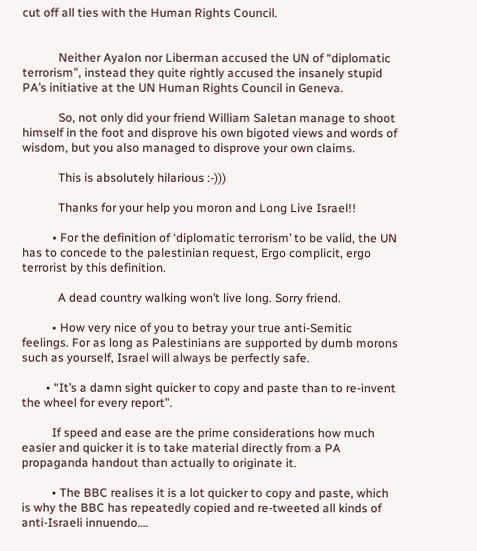cut off all ties with the Human Rights Council.


            Neither Ayalon nor Liberman accused the UN of “diplomatic terrorism”, instead they quite rightly accused the insanely stupid PA’s initiative at the UN Human Rights Council in Geneva.

            So, not only did your friend William Saletan manage to shoot himself in the foot and disprove his own bigoted views and words of wisdom, but you also managed to disprove your own claims.

            This is absolutely hilarious :-)))

            Thanks for your help you moron and Long Live Israel!!

          • For the definition of ‘diplomatic terrorism’ to be valid, the UN has to concede to the palestinian request, Ergo complicit, ergo terrorist by this definition.

            A dead country walking won’t live long. Sorry friend.

          • How very nice of you to betray your true anti-Semitic feelings. For as long as Palestinians are supported by dumb morons such as yourself, Israel will always be perfectly safe.

        • “It’s a damn sight quicker to copy and paste than to re-invent the wheel for every report”.

          If speed and ease are the prime considerations how much easier and quicker it is to take material directly from a PA propaganda handout than actually to originate it.

          • The BBC realises it is a lot quicker to copy and paste, which is why the BBC has repeatedly copied and re-tweeted all kinds of anti-Israeli innuendo….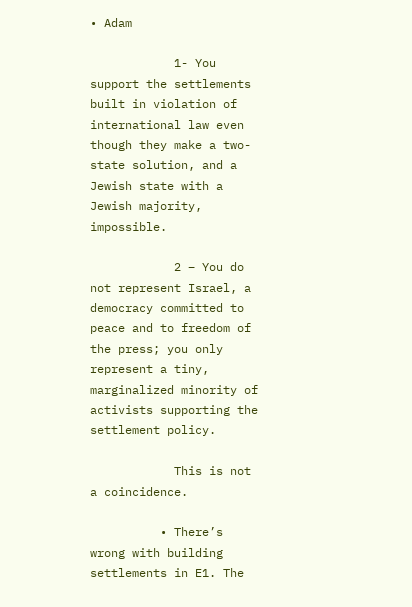• Adam

            1- You support the settlements built in violation of international law even though they make a two-state solution, and a Jewish state with a Jewish majority, impossible.

            2 – You do not represent Israel, a democracy committed to peace and to freedom of the press; you only represent a tiny, marginalized minority of activists supporting the settlement policy.

            This is not a coincidence.

          • There’s wrong with building settlements in E1. The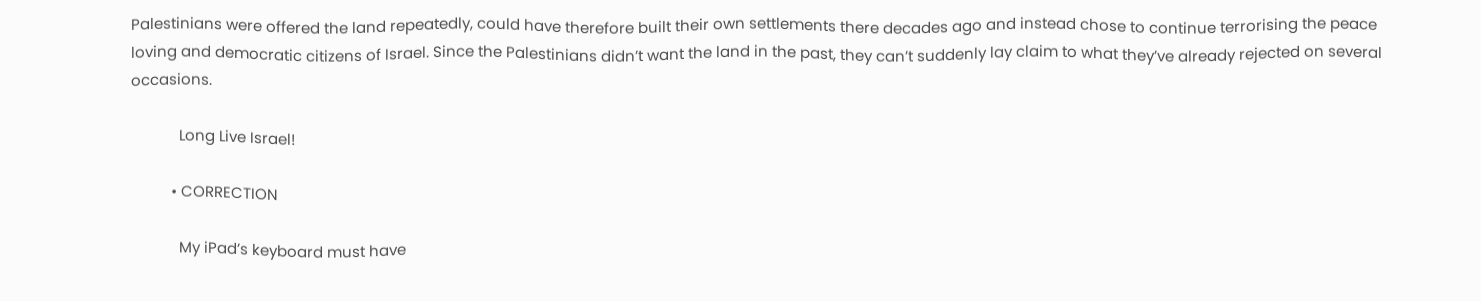Palestinians were offered the land repeatedly, could have therefore built their own settlements there decades ago and instead chose to continue terrorising the peace loving and democratic citizens of Israel. Since the Palestinians didn’t want the land in the past, they can’t suddenly lay claim to what they’ve already rejected on several occasions.

            Long Live Israel!

          • CORRECTION

            My iPad’s keyboard must have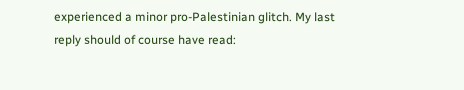experienced a minor pro-Palestinian glitch. My last reply should of course have read: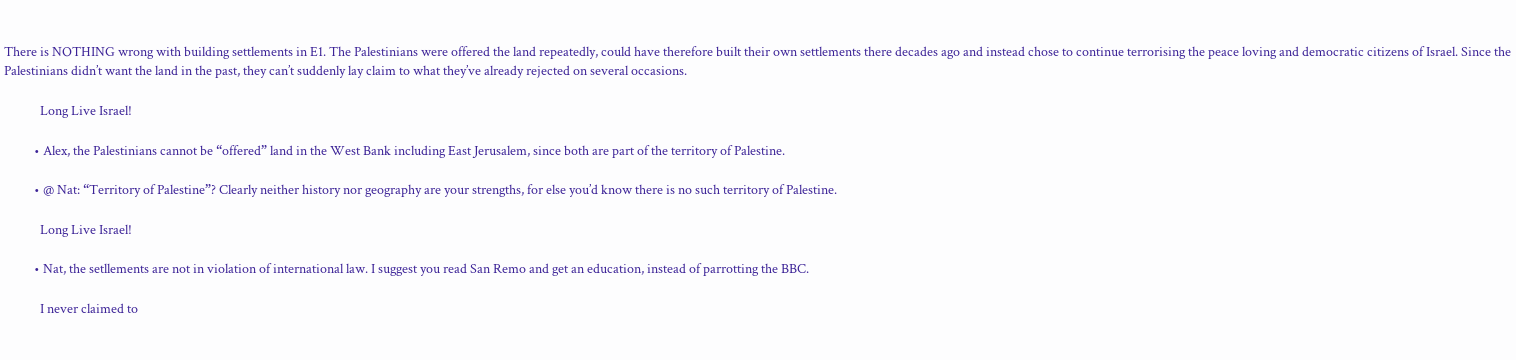There is NOTHING wrong with building settlements in E1. The Palestinians were offered the land repeatedly, could have therefore built their own settlements there decades ago and instead chose to continue terrorising the peace loving and democratic citizens of Israel. Since the Palestinians didn’t want the land in the past, they can’t suddenly lay claim to what they’ve already rejected on several occasions.

            Long Live Israel!

          • Alex, the Palestinians cannot be “offered” land in the West Bank including East Jerusalem, since both are part of the territory of Palestine.

          • @ Nat: “Territory of Palestine”? Clearly neither history nor geography are your strengths, for else you’d know there is no such territory of Palestine.

            Long Live Israel!

          • Nat, the setllements are not in violation of international law. I suggest you read San Remo and get an education, instead of parrotting the BBC.

            I never claimed to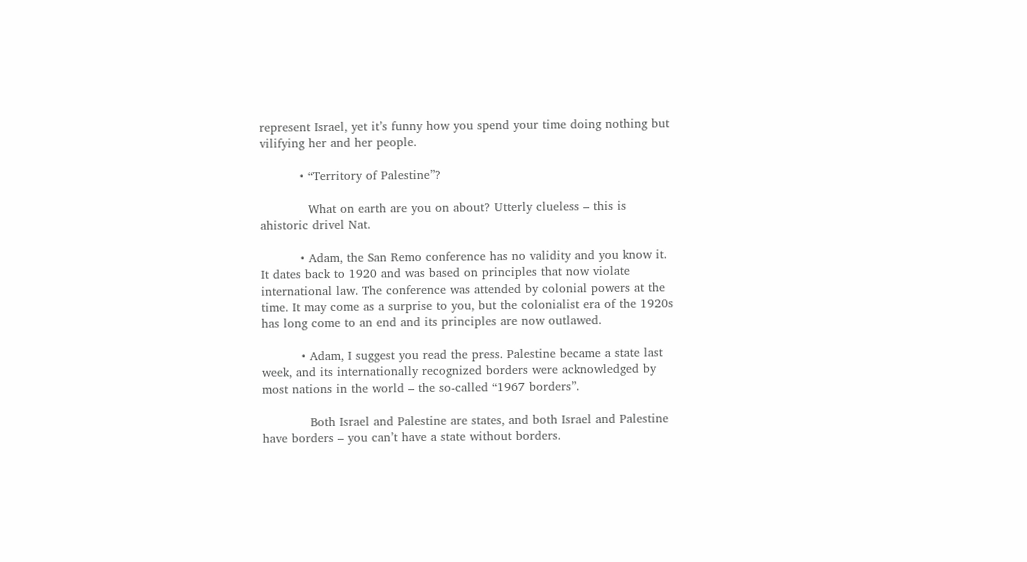represent Israel, yet it’s funny how you spend your time doing nothing but vilifying her and her people.

          • “Territory of Palestine”?

            What on earth are you on about? Utterly clueless – this is ahistoric drivel Nat.

          • Adam, the San Remo conference has no validity and you know it. It dates back to 1920 and was based on principles that now violate international law. The conference was attended by colonial powers at the time. It may come as a surprise to you, but the colonialist era of the 1920s has long come to an end and its principles are now outlawed.

          • Adam, I suggest you read the press. Palestine became a state last week, and its internationally recognized borders were acknowledged by most nations in the world – the so-called “1967 borders”.

            Both Israel and Palestine are states, and both Israel and Palestine have borders – you can’t have a state without borders.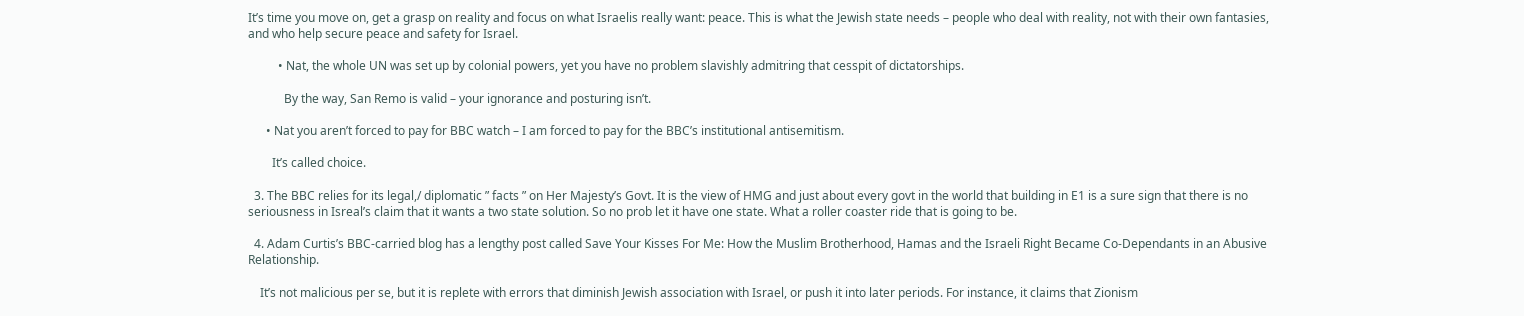It’s time you move on, get a grasp on reality and focus on what Israelis really want: peace. This is what the Jewish state needs – people who deal with reality, not with their own fantasies, and who help secure peace and safety for Israel.

          • Nat, the whole UN was set up by colonial powers, yet you have no problem slavishly admitring that cesspit of dictatorships.

            By the way, San Remo is valid – your ignorance and posturing isn’t.

      • Nat you aren’t forced to pay for BBC watch – I am forced to pay for the BBC’s institutional antisemitism.

        It’s called choice.

  3. The BBC relies for its legal,/ diplomatic ” facts ” on Her Majesty’s Govt. It is the view of HMG and just about every govt in the world that building in E1 is a sure sign that there is no seriousness in Isreal’s claim that it wants a two state solution. So no prob let it have one state. What a roller coaster ride that is going to be.

  4. Adam Curtis’s BBC-carried blog has a lengthy post called Save Your Kisses For Me: How the Muslim Brotherhood, Hamas and the Israeli Right Became Co-Dependants in an Abusive Relationship.

    It’s not malicious per se, but it is replete with errors that diminish Jewish association with Israel, or push it into later periods. For instance, it claims that Zionism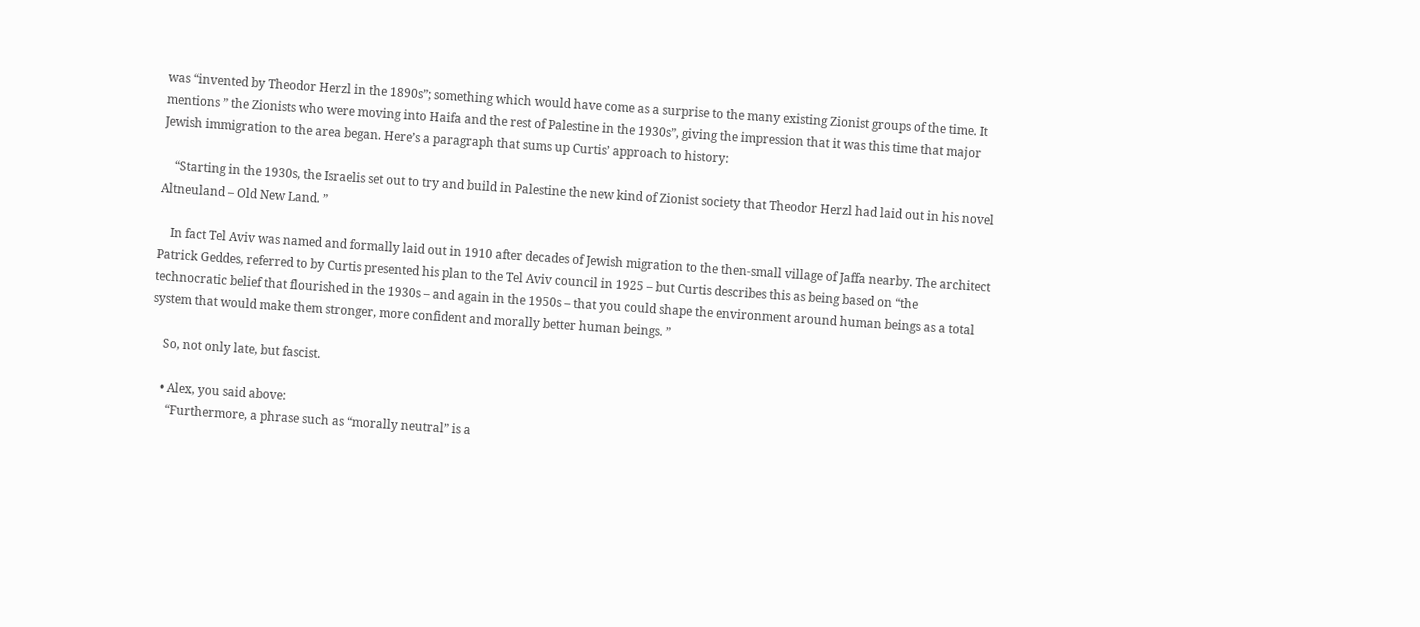was “invented by Theodor Herzl in the 1890s”; something which would have come as a surprise to the many existing Zionist groups of the time. It mentions ” the Zionists who were moving into Haifa and the rest of Palestine in the 1930s”, giving the impression that it was this time that major Jewish immigration to the area began. Here’s a paragraph that sums up Curtis’ approach to history:

    “Starting in the 1930s, the Israelis set out to try and build in Palestine the new kind of Zionist society that Theodor Herzl had laid out in his novel Altneuland – Old New Land. ”

    In fact Tel Aviv was named and formally laid out in 1910 after decades of Jewish migration to the then-small village of Jaffa nearby. The architect Patrick Geddes, referred to by Curtis presented his plan to the Tel Aviv council in 1925 – but Curtis describes this as being based on “the technocratic belief that flourished in the 1930s – and again in the 1950s – that you could shape the environment around human beings as a total system that would make them stronger, more confident and morally better human beings. ”

    So, not only late, but fascist.

    • Alex, you said above:
      “Furthermore, a phrase such as “morally neutral” is a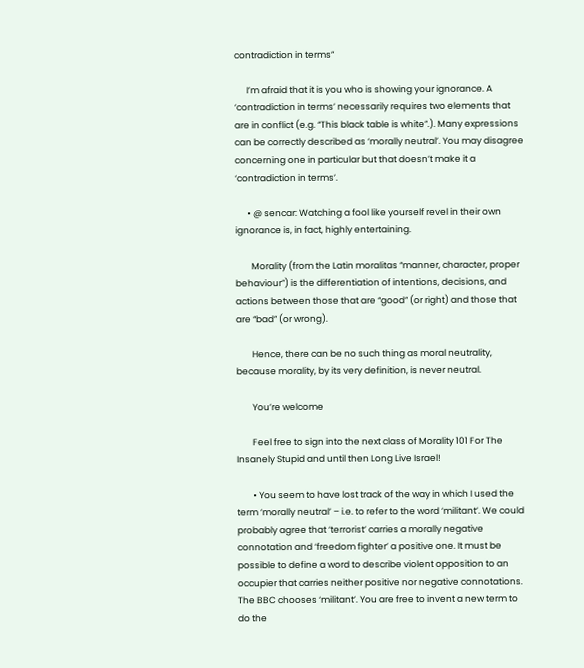contradiction in terms”

      I’m afraid that it is you who is showing your ignorance. A ‘contradiction in terms’ necessarily requires two elements that are in conflict (e.g. “This black table is white”.). Many expressions can be correctly described as ‘morally neutral’. You may disagree concerning one in particular but that doesn’t make it a ‘contradiction in terms’.

      • @ sencar: Watching a fool like yourself revel in their own ignorance is, in fact, highly entertaining.

        Morality (from the Latin moralitas “manner, character, proper behaviour”) is the differentiation of intentions, decisions, and actions between those that are “good” (or right) and those that are “bad” (or wrong).

        Hence, there can be no such thing as moral neutrality, because morality, by its very definition, is never neutral.

        You’re welcome

        Feel free to sign into the next class of Morality 101 For The Insanely Stupid and until then Long Live Israel!

        • You seem to have lost track of the way in which I used the term ‘morally neutral’ – i.e. to refer to the word ‘militant’. We could probably agree that ‘terrorist’ carries a morally negative connotation and ‘freedom fighter’ a positive one. It must be possible to define a word to describe violent opposition to an occupier that carries neither positive nor negative connotations. The BBC chooses ‘militant’. You are free to invent a new term to do the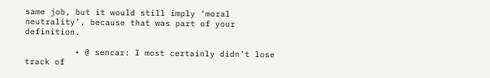same job, but it would still imply ‘moral neutrality’, because that was part of your definition.

          • @ sencar: I most certainly didn’t lose track of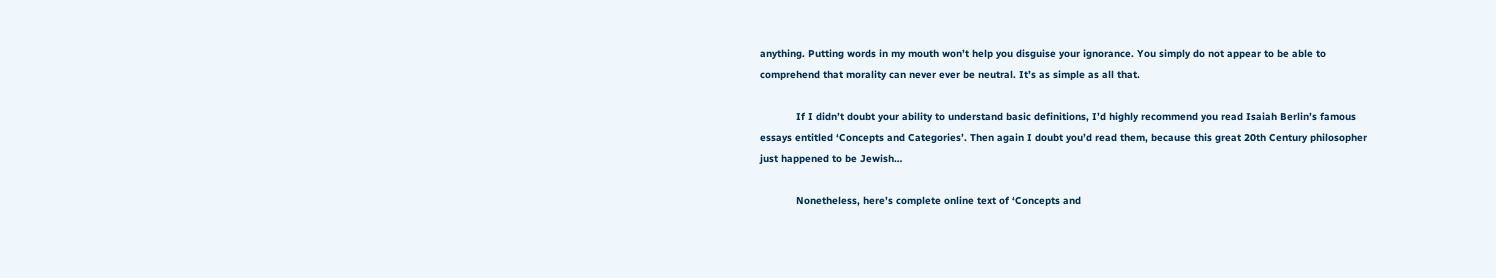anything. Putting words in my mouth won’t help you disguise your ignorance. You simply do not appear to be able to comprehend that morality can never ever be neutral. It’s as simple as all that.

            If I didn’t doubt your ability to understand basic definitions, I’d highly recommend you read Isaiah Berlin’s famous essays entitled ‘Concepts and Categories’. Then again I doubt you’d read them, because this great 20th Century philosopher just happened to be Jewish…

            Nonetheless, here’s complete online text of ‘Concepts and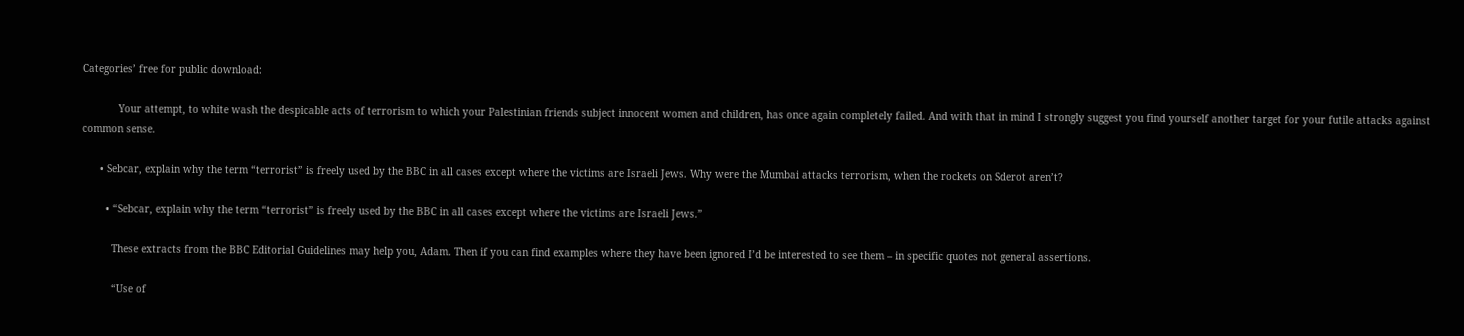Categories’ free for public download:

            Your attempt, to white wash the despicable acts of terrorism to which your Palestinian friends subject innocent women and children, has once again completely failed. And with that in mind I strongly suggest you find yourself another target for your futile attacks against common sense.

      • Sebcar, explain why the term “terrorist” is freely used by the BBC in all cases except where the victims are Israeli Jews. Why were the Mumbai attacks terrorism, when the rockets on Sderot aren’t?

        • “Sebcar, explain why the term “terrorist” is freely used by the BBC in all cases except where the victims are Israeli Jews.”

          These extracts from the BBC Editorial Guidelines may help you, Adam. Then if you can find examples where they have been ignored I’d be interested to see them – in specific quotes not general assertions.

          “Use of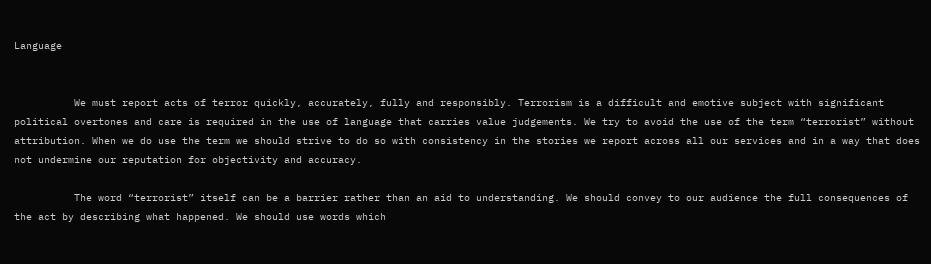Language


          We must report acts of terror quickly, accurately, fully and responsibly. Terrorism is a difficult and emotive subject with significant political overtones and care is required in the use of language that carries value judgements. We try to avoid the use of the term “terrorist” without attribution. When we do use the term we should strive to do so with consistency in the stories we report across all our services and in a way that does not undermine our reputation for objectivity and accuracy.

          The word “terrorist” itself can be a barrier rather than an aid to understanding. We should convey to our audience the full consequences of the act by describing what happened. We should use words which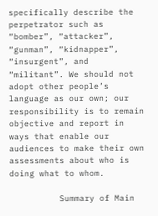specifically describe the perpetrator such as “bomber”, “attacker”, “gunman”, “kidnapper”, “insurgent”, and “militant”. We should not adopt other people’s language as our own; our responsibility is to remain objective and report in ways that enable our audiences to make their own assessments about who is doing what to whom.

          Summary of Main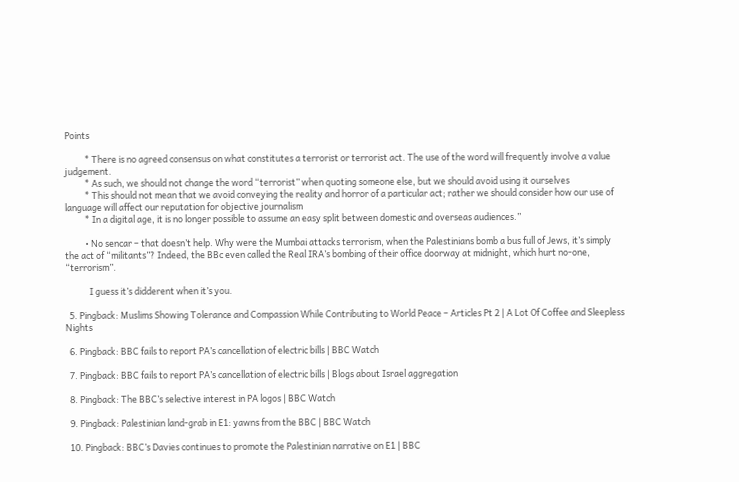Points

          * There is no agreed consensus on what constitutes a terrorist or terrorist act. The use of the word will frequently involve a value judgement.
          * As such, we should not change the word “terrorist” when quoting someone else, but we should avoid using it ourselves
          * This should not mean that we avoid conveying the reality and horror of a particular act; rather we should consider how our use of language will affect our reputation for objective journalism
          * In a digital age, it is no longer possible to assume an easy split between domestic and overseas audiences.”

          • No sencar – that doesn’t help. Why were the Mumbai attacks terrorism, when the Palestinians bomb a bus full of Jews, it’s simply the act of “militants”? Indeed, the BBc even called the Real IRA’s bombing of their office doorway at midnight, which hurt no-one, “terrorism”.

            I guess it’s didderent when it’s you.

  5. Pingback: Muslims Showing Tolerance and Compassion While Contributing to World Peace – Articles Pt 2 | A Lot Of Coffee and Sleepless Nights

  6. Pingback: BBC fails to report PA’s cancellation of electric bills | BBC Watch

  7. Pingback: BBC fails to report PA’s cancellation of electric bills | Blogs about Israel aggregation

  8. Pingback: The BBC’s selective interest in PA logos | BBC Watch

  9. Pingback: Palestinian land-grab in E1: yawns from the BBC | BBC Watch

  10. Pingback: BBC’s Davies continues to promote the Palestinian narrative on E1 | BBC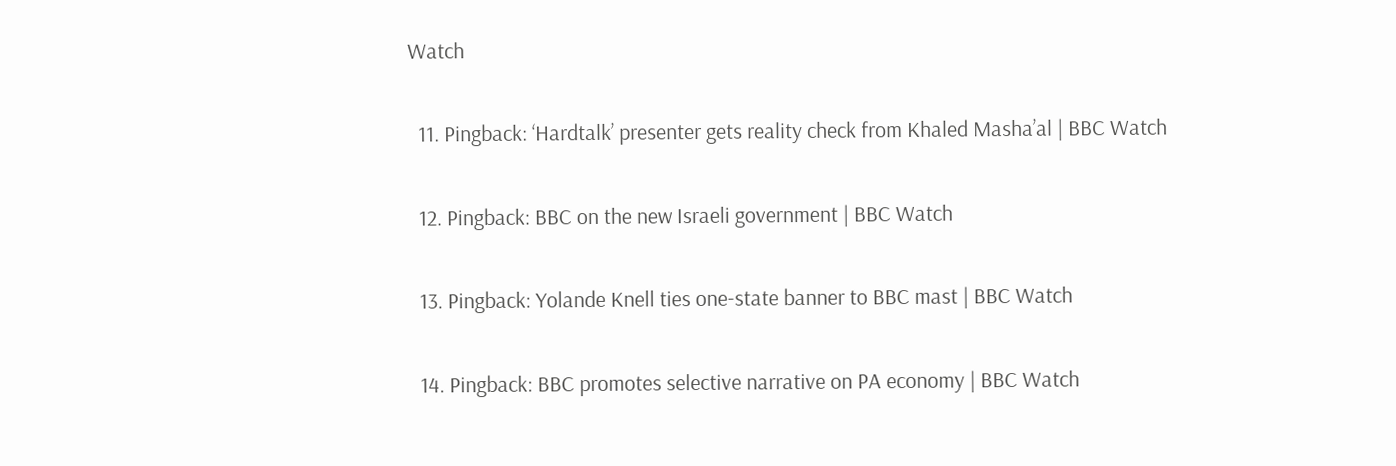Watch

  11. Pingback: ‘Hardtalk’ presenter gets reality check from Khaled Masha’al | BBC Watch

  12. Pingback: BBC on the new Israeli government | BBC Watch

  13. Pingback: Yolande Knell ties one-state banner to BBC mast | BBC Watch

  14. Pingback: BBC promotes selective narrative on PA economy | BBC Watch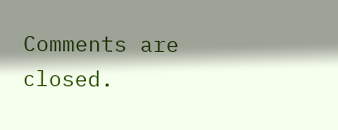Comments are closed.